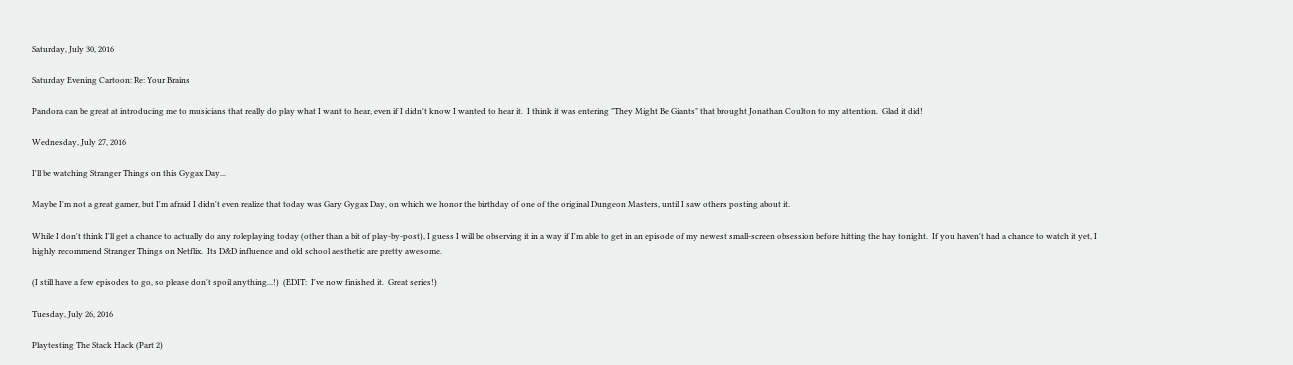Saturday, July 30, 2016

Saturday Evening Cartoon: Re: Your Brains

Pandora can be great at introducing me to musicians that really do play what I want to hear, even if I didn't know I wanted to hear it.  I think it was entering "They Might Be Giants" that brought Jonathan Coulton to my attention.  Glad it did!

Wednesday, July 27, 2016

I'll be watching Stranger Things on this Gygax Day...

Maybe I'm not a great gamer, but I'm afraid I didn't even realize that today was Gary Gygax Day, on which we honor the birthday of one of the original Dungeon Masters, until I saw others posting about it.

While I don't think I'll get a chance to actually do any roleplaying today (other than a bit of play-by-post), I guess I will be observing it in a way if I'm able to get in an episode of my newest small-screen obsession before hitting the hay tonight.  If you haven't had a chance to watch it yet, I highly recommend Stranger Things on Netflix.  Its D&D influence and old school aesthetic are pretty awesome.

(I still have a few episodes to go, so please don't spoil anything...!)  (EDIT:  I've now finished it.  Great series!)

Tuesday, July 26, 2016

Playtesting The Stack Hack (Part 2)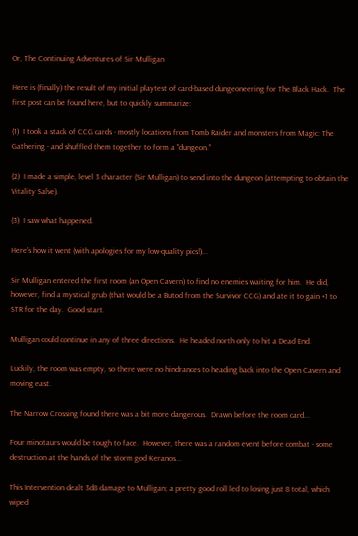Or, The Continuing Adventures of Sir Mulligan

Here is (finally) the result of my initial playtest of card-based dungeoneering for The Black Hack.  The first post can be found here, but to quickly summarize:

(1)  I took a stack of CCG cards - mostly locations from Tomb Raider and monsters from Magic: The Gathering - and shuffled them together to form a "dungeon."

(2)  I made a simple, level 3 character (Sir Mulligan) to send into the dungeon (attempting to obtain the Vitality Salve).

(3)  I saw what happened.

Here's how it went (with apologies for my low-quality pics!)...

Sir Mulligan entered the first room (an Open Cavern) to find no enemies waiting for him.  He did, however, find a mystical grub (that would be a Butod from the Survivor CCG) and ate it to gain +1 to STR for the day.  Good start.

Mulligan could continue in any of three directions.  He headed north only to hit a Dead End.

Luckily, the room was empty, so there were no hindrances to heading back into the Open Cavern and moving east.

The Narrow Crossing found there was a bit more dangerous.  Drawn before the room card...

Four minotaurs would be tough to face.  However, there was a random event before combat - some destruction at the hands of the storm god Keranos...

This Intervention dealt 3d8 damage to Mulligan; a pretty good roll led to losing just 8 total, which wiped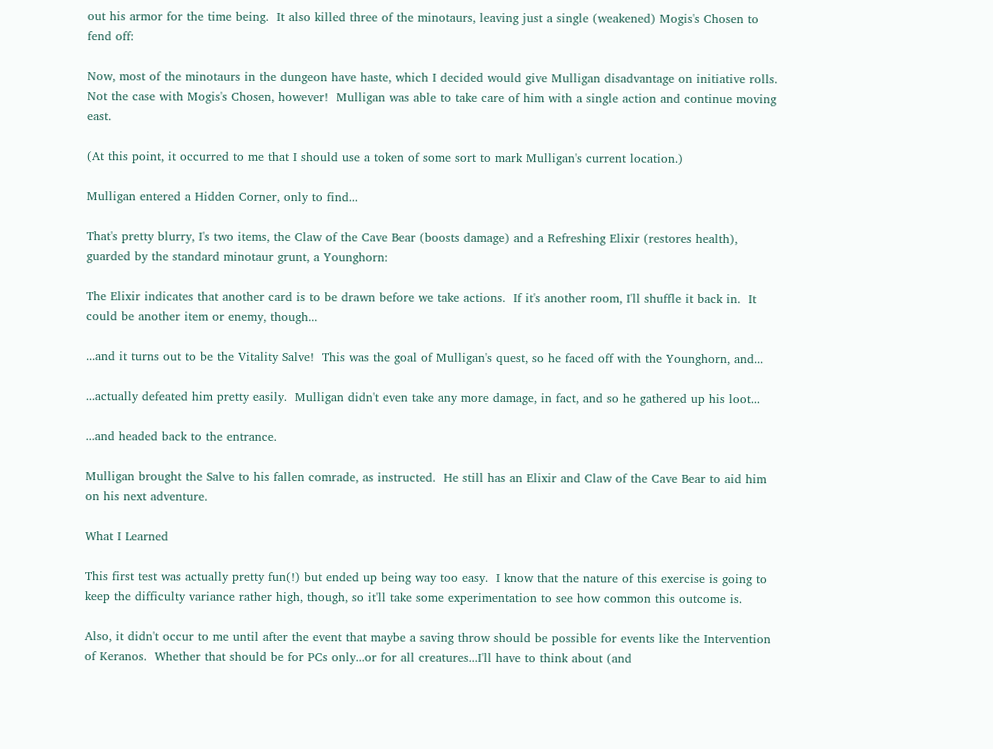out his armor for the time being.  It also killed three of the minotaurs, leaving just a single (weakened) Mogis's Chosen to fend off:

Now, most of the minotaurs in the dungeon have haste, which I decided would give Mulligan disadvantage on initiative rolls.  Not the case with Mogis's Chosen, however!  Mulligan was able to take care of him with a single action and continue moving east.

(At this point, it occurred to me that I should use a token of some sort to mark Mulligan's current location.)

Mulligan entered a Hidden Corner, only to find...

That's pretty blurry, I's two items, the Claw of the Cave Bear (boosts damage) and a Refreshing Elixir (restores health), guarded by the standard minotaur grunt, a Younghorn:

The Elixir indicates that another card is to be drawn before we take actions.  If it's another room, I'll shuffle it back in.  It could be another item or enemy, though...

...and it turns out to be the Vitality Salve!  This was the goal of Mulligan's quest, so he faced off with the Younghorn, and...

...actually defeated him pretty easily.  Mulligan didn't even take any more damage, in fact, and so he gathered up his loot...

...and headed back to the entrance.

Mulligan brought the Salve to his fallen comrade, as instructed.  He still has an Elixir and Claw of the Cave Bear to aid him on his next adventure.

What I Learned

This first test was actually pretty fun(!) but ended up being way too easy.  I know that the nature of this exercise is going to keep the difficulty variance rather high, though, so it'll take some experimentation to see how common this outcome is.

Also, it didn't occur to me until after the event that maybe a saving throw should be possible for events like the Intervention of Keranos.  Whether that should be for PCs only...or for all creatures...I'll have to think about (and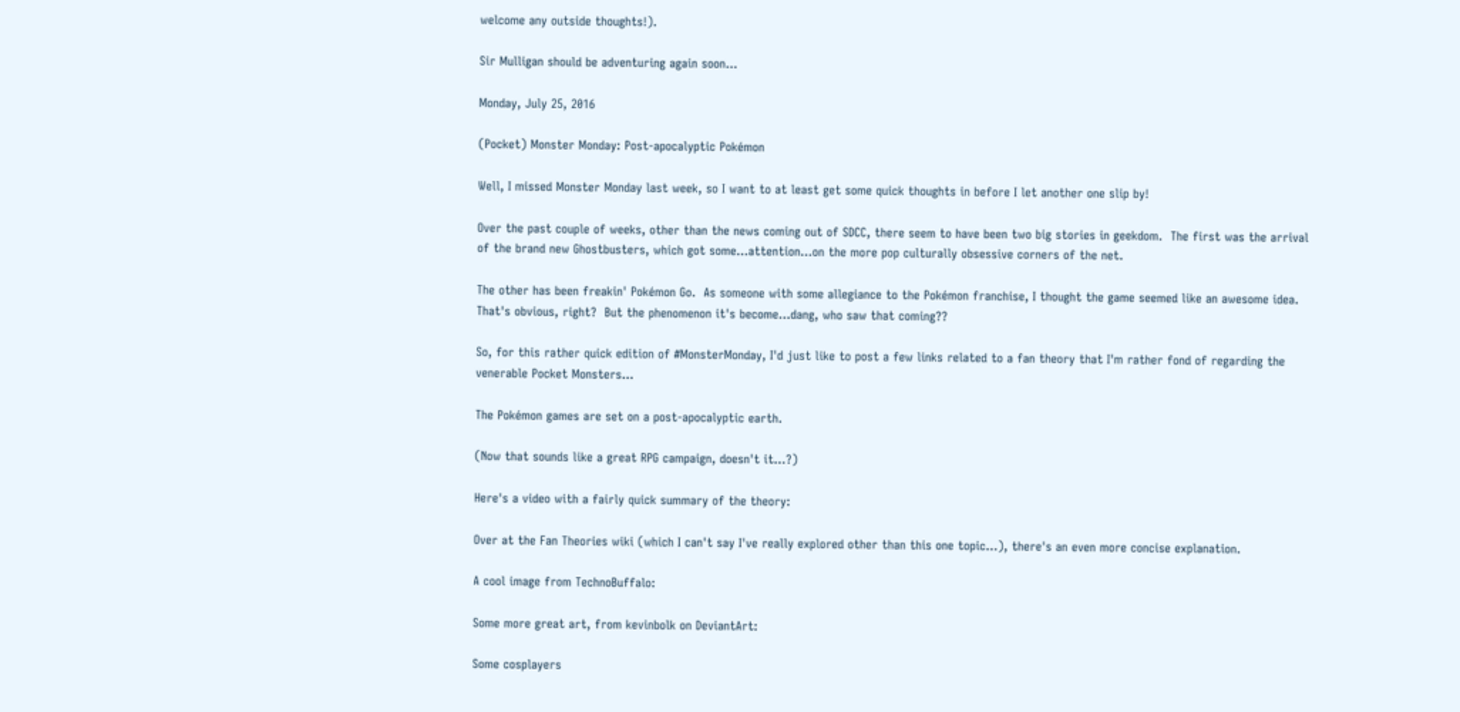welcome any outside thoughts!).

Sir Mulligan should be adventuring again soon...

Monday, July 25, 2016

(Pocket) Monster Monday: Post-apocalyptic Pokémon

Well, I missed Monster Monday last week, so I want to at least get some quick thoughts in before I let another one slip by!

Over the past couple of weeks, other than the news coming out of SDCC, there seem to have been two big stories in geekdom.  The first was the arrival of the brand new Ghostbusters, which got some...attention...on the more pop culturally obsessive corners of the net.

The other has been freakin' Pokémon Go.  As someone with some allegiance to the Pokémon franchise, I thought the game seemed like an awesome idea.  That's obvious, right?  But the phenomenon it's become...dang, who saw that coming??

So, for this rather quick edition of #MonsterMonday, I'd just like to post a few links related to a fan theory that I'm rather fond of regarding the venerable Pocket Monsters...

The Pokémon games are set on a post-apocalyptic earth.

(Now that sounds like a great RPG campaign, doesn't it...?)

Here's a video with a fairly quick summary of the theory:

Over at the Fan Theories wiki (which I can't say I've really explored other than this one topic...), there's an even more concise explanation.

A cool image from TechnoBuffalo:

Some more great art, from kevinbolk on DeviantArt:

Some cosplayers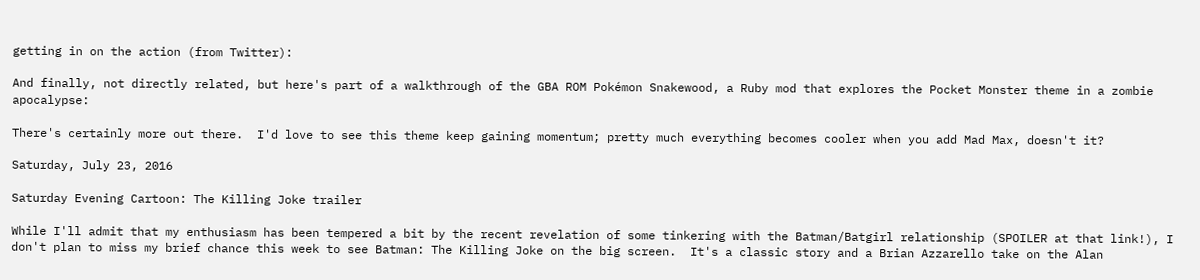getting in on the action (from Twitter):

And finally, not directly related, but here's part of a walkthrough of the GBA ROM Pokémon Snakewood, a Ruby mod that explores the Pocket Monster theme in a zombie apocalypse:

There's certainly more out there.  I'd love to see this theme keep gaining momentum; pretty much everything becomes cooler when you add Mad Max, doesn't it?

Saturday, July 23, 2016

Saturday Evening Cartoon: The Killing Joke trailer

While I'll admit that my enthusiasm has been tempered a bit by the recent revelation of some tinkering with the Batman/Batgirl relationship (SPOILER at that link!), I don't plan to miss my brief chance this week to see Batman: The Killing Joke on the big screen.  It's a classic story and a Brian Azzarello take on the Alan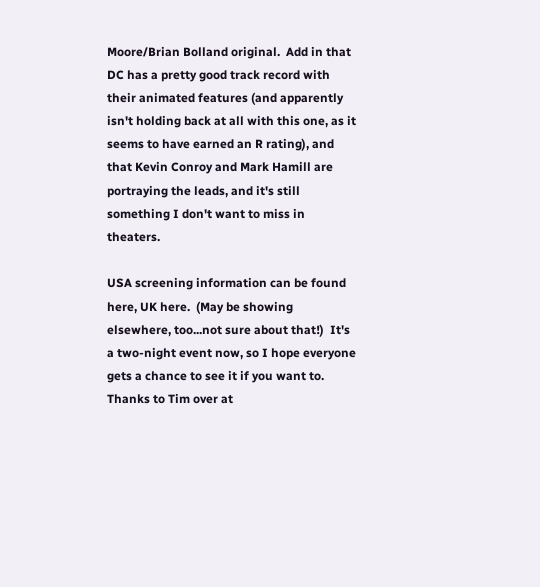Moore/Brian Bolland original.  Add in that DC has a pretty good track record with their animated features (and apparently isn't holding back at all with this one, as it seems to have earned an R rating), and that Kevin Conroy and Mark Hamill are portraying the leads, and it's still something I don't want to miss in theaters.

USA screening information can be found here, UK here.  (May be showing elsewhere, too...not sure about that!)  It's a two-night event now, so I hope everyone gets a chance to see it if you want to.  Thanks to Tim over at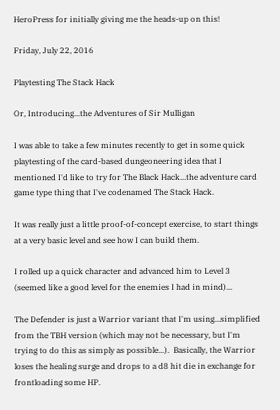HeroPress for initially giving me the heads-up on this!

Friday, July 22, 2016

Playtesting The Stack Hack

Or, Introducing...the Adventures of Sir Mulligan

I was able to take a few minutes recently to get in some quick playtesting of the card-based dungeoneering idea that I mentioned I'd like to try for The Black Hack...the adventure card game type thing that I've codenamed The Stack Hack.

It was really just a little proof-of-concept exercise, to start things at a very basic level and see how I can build them.

I rolled up a quick character and advanced him to Level 3 (seemed like a good level for the enemies I had in mind)...

The Defender is just a Warrior variant that I'm using...simplified from the TBH version (which may not be necessary, but I'm trying to do this as simply as possible...).  Basically, the Warrior loses the healing surge and drops to a d8 hit die in exchange for frontloading some HP.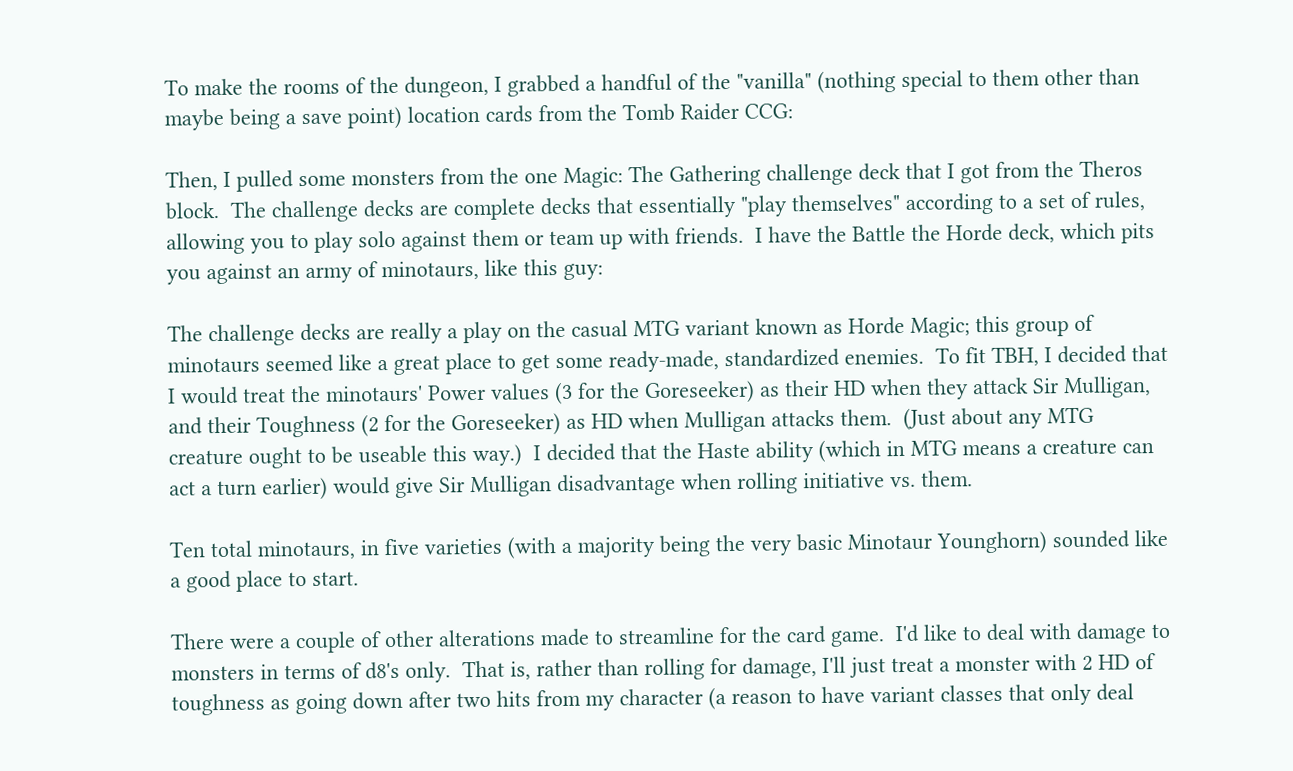To make the rooms of the dungeon, I grabbed a handful of the "vanilla" (nothing special to them other than maybe being a save point) location cards from the Tomb Raider CCG:

Then, I pulled some monsters from the one Magic: The Gathering challenge deck that I got from the Theros block.  The challenge decks are complete decks that essentially "play themselves" according to a set of rules, allowing you to play solo against them or team up with friends.  I have the Battle the Horde deck, which pits you against an army of minotaurs, like this guy:

The challenge decks are really a play on the casual MTG variant known as Horde Magic; this group of minotaurs seemed like a great place to get some ready-made, standardized enemies.  To fit TBH, I decided that I would treat the minotaurs' Power values (3 for the Goreseeker) as their HD when they attack Sir Mulligan, and their Toughness (2 for the Goreseeker) as HD when Mulligan attacks them.  (Just about any MTG creature ought to be useable this way.)  I decided that the Haste ability (which in MTG means a creature can act a turn earlier) would give Sir Mulligan disadvantage when rolling initiative vs. them.

Ten total minotaurs, in five varieties (with a majority being the very basic Minotaur Younghorn) sounded like a good place to start.

There were a couple of other alterations made to streamline for the card game.  I'd like to deal with damage to monsters in terms of d8's only.  That is, rather than rolling for damage, I'll just treat a monster with 2 HD of toughness as going down after two hits from my character (a reason to have variant classes that only deal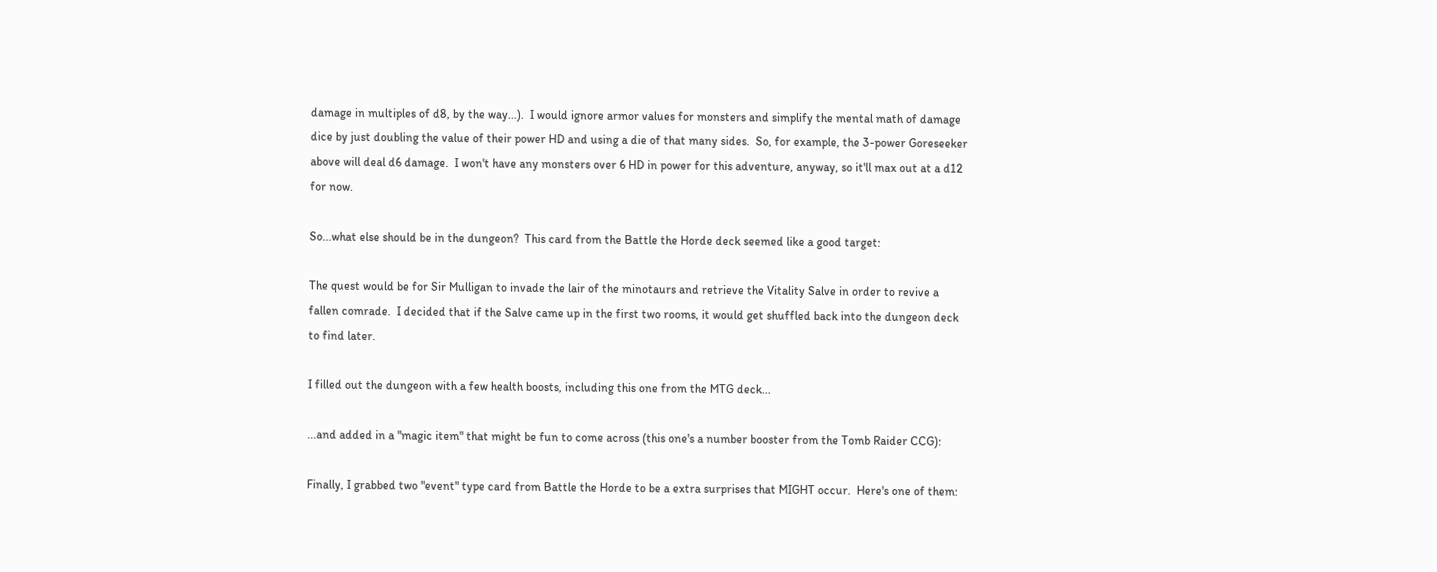damage in multiples of d8, by the way...).  I would ignore armor values for monsters and simplify the mental math of damage dice by just doubling the value of their power HD and using a die of that many sides.  So, for example, the 3-power Goreseeker above will deal d6 damage.  I won't have any monsters over 6 HD in power for this adventure, anyway, so it'll max out at a d12 for now.

So...what else should be in the dungeon?  This card from the Battle the Horde deck seemed like a good target:

The quest would be for Sir Mulligan to invade the lair of the minotaurs and retrieve the Vitality Salve in order to revive a fallen comrade.  I decided that if the Salve came up in the first two rooms, it would get shuffled back into the dungeon deck to find later.

I filled out the dungeon with a few health boosts, including this one from the MTG deck...

...and added in a "magic item" that might be fun to come across (this one's a number booster from the Tomb Raider CCG):

Finally, I grabbed two "event" type card from Battle the Horde to be a extra surprises that MIGHT occur.  Here's one of them: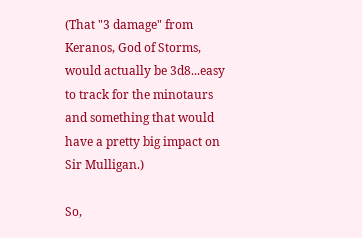(That "3 damage" from Keranos, God of Storms, would actually be 3d8...easy to track for the minotaurs and something that would have a pretty big impact on Sir Mulligan.)

So,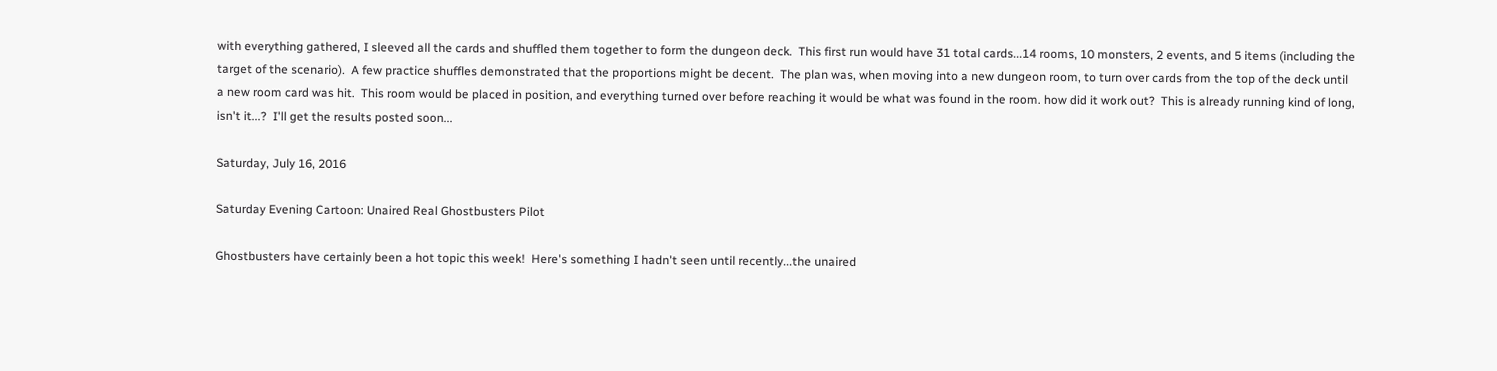with everything gathered, I sleeved all the cards and shuffled them together to form the dungeon deck.  This first run would have 31 total cards...14 rooms, 10 monsters, 2 events, and 5 items (including the target of the scenario).  A few practice shuffles demonstrated that the proportions might be decent.  The plan was, when moving into a new dungeon room, to turn over cards from the top of the deck until a new room card was hit.  This room would be placed in position, and everything turned over before reaching it would be what was found in the room. how did it work out?  This is already running kind of long, isn't it...?  I'll get the results posted soon...

Saturday, July 16, 2016

Saturday Evening Cartoon: Unaired Real Ghostbusters Pilot

Ghostbusters have certainly been a hot topic this week!  Here's something I hadn't seen until recently...the unaired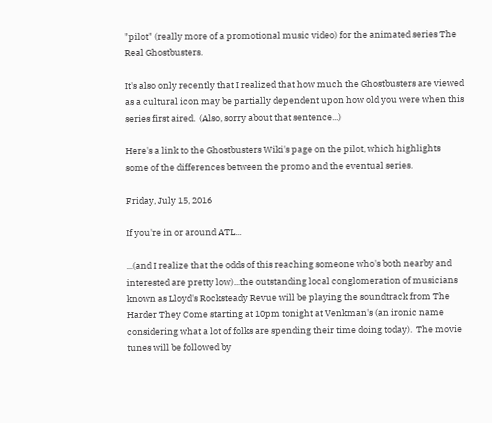"pilot" (really more of a promotional music video) for the animated series The Real Ghostbusters.

It's also only recently that I realized that how much the Ghostbusters are viewed as a cultural icon may be partially dependent upon how old you were when this series first aired.  (Also, sorry about that sentence...)

Here's a link to the Ghostbusters Wiki's page on the pilot, which highlights some of the differences between the promo and the eventual series.

Friday, July 15, 2016

If you're in or around ATL...

...(and I realize that the odds of this reaching someone who's both nearby and interested are pretty low)...the outstanding local conglomeration of musicians known as Lloyd's Rocksteady Revue will be playing the soundtrack from The Harder They Come starting at 10pm tonight at Venkman's (an ironic name considering what a lot of folks are spending their time doing today).  The movie tunes will be followed by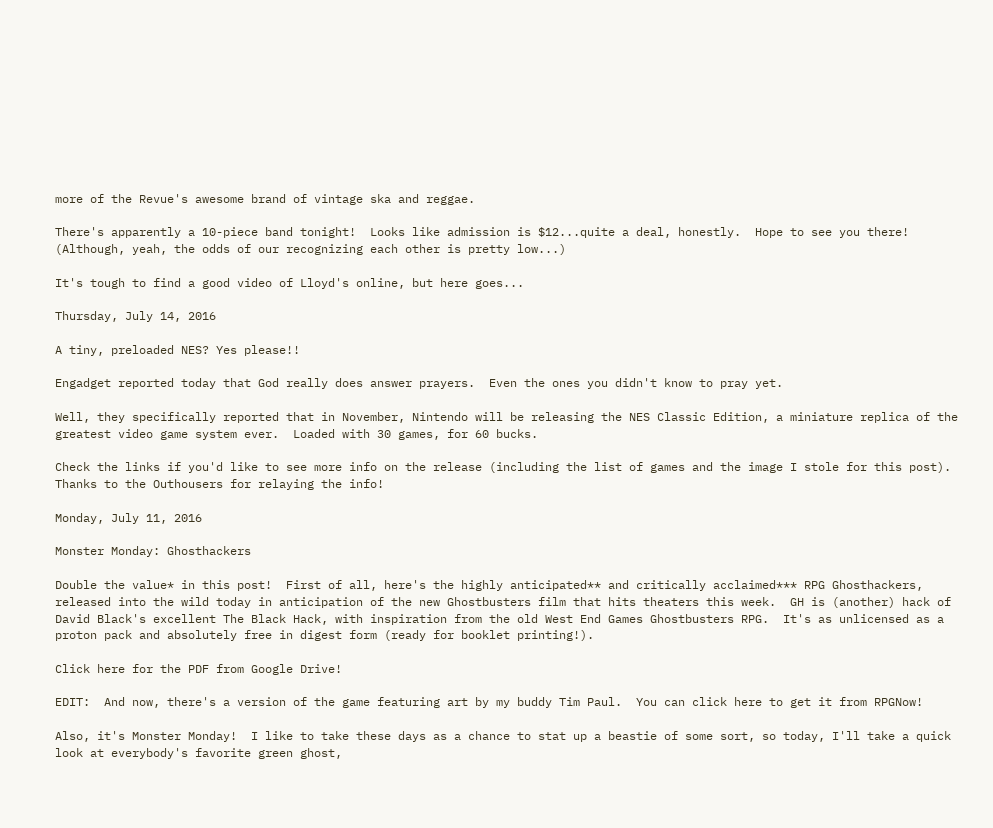more of the Revue's awesome brand of vintage ska and reggae.

There's apparently a 10-piece band tonight!  Looks like admission is $12...quite a deal, honestly.  Hope to see you there!  (Although, yeah, the odds of our recognizing each other is pretty low...)

It's tough to find a good video of Lloyd's online, but here goes...

Thursday, July 14, 2016

A tiny, preloaded NES? Yes please!!

Engadget reported today that God really does answer prayers.  Even the ones you didn't know to pray yet.

Well, they specifically reported that in November, Nintendo will be releasing the NES Classic Edition, a miniature replica of the greatest video game system ever.  Loaded with 30 games, for 60 bucks.

Check the links if you'd like to see more info on the release (including the list of games and the image I stole for this post).  Thanks to the Outhousers for relaying the info!

Monday, July 11, 2016

Monster Monday: Ghosthackers

Double the value* in this post!  First of all, here's the highly anticipated** and critically acclaimed*** RPG Ghosthackers, released into the wild today in anticipation of the new Ghostbusters film that hits theaters this week.  GH is (another) hack of David Black's excellent The Black Hack, with inspiration from the old West End Games Ghostbusters RPG.  It's as unlicensed as a proton pack and absolutely free in digest form (ready for booklet printing!).

Click here for the PDF from Google Drive!

EDIT:  And now, there's a version of the game featuring art by my buddy Tim Paul.  You can click here to get it from RPGNow!

Also, it's Monster Monday!  I like to take these days as a chance to stat up a beastie of some sort, so today, I'll take a quick look at everybody's favorite green ghost,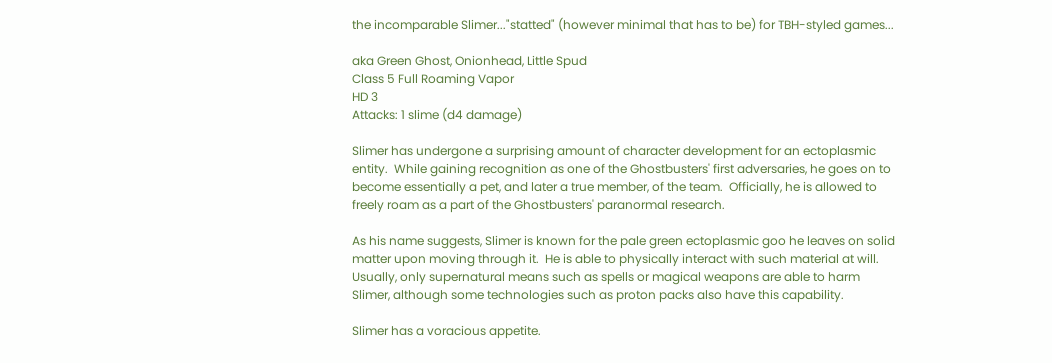the incomparable Slimer..."statted" (however minimal that has to be) for TBH-styled games...

aka Green Ghost, Onionhead, Little Spud
Class 5 Full Roaming Vapor
HD 3
Attacks: 1 slime (d4 damage)

Slimer has undergone a surprising amount of character development for an ectoplasmic entity.  While gaining recognition as one of the Ghostbusters' first adversaries, he goes on to become essentially a pet, and later a true member, of the team.  Officially, he is allowed to freely roam as a part of the Ghostbusters' paranormal research.

As his name suggests, Slimer is known for the pale green ectoplasmic goo he leaves on solid matter upon moving through it.  He is able to physically interact with such material at will.  Usually, only supernatural means such as spells or magical weapons are able to harm Slimer, although some technologies such as proton packs also have this capability.

Slimer has a voracious appetite.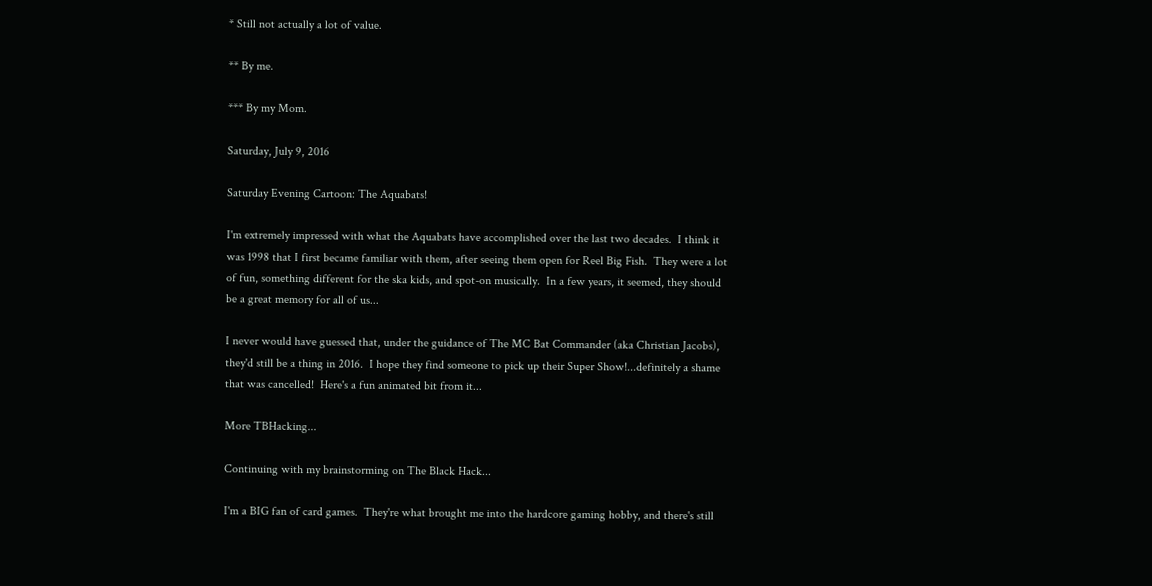* Still not actually a lot of value.

** By me.

*** By my Mom.

Saturday, July 9, 2016

Saturday Evening Cartoon: The Aquabats!

I'm extremely impressed with what the Aquabats have accomplished over the last two decades.  I think it was 1998 that I first became familiar with them, after seeing them open for Reel Big Fish.  They were a lot of fun, something different for the ska kids, and spot-on musically.  In a few years, it seemed, they should be a great memory for all of us...

I never would have guessed that, under the guidance of The MC Bat Commander (aka Christian Jacobs), they'd still be a thing in 2016.  I hope they find someone to pick up their Super Show!...definitely a shame that was cancelled!  Here's a fun animated bit from it...

More TBHacking...

Continuing with my brainstorming on The Black Hack...

I'm a BIG fan of card games.  They're what brought me into the hardcore gaming hobby, and there's still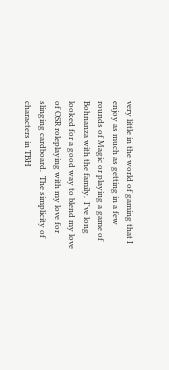very little in the world of gaming that I enjoy as much as getting in a few rounds of Magic or playing a game of Bohnanza with the family.  I've long looked for a good way to blend my love of OSR roleplaying with my love for slinging cardboard.  The simplicity of characters in TBH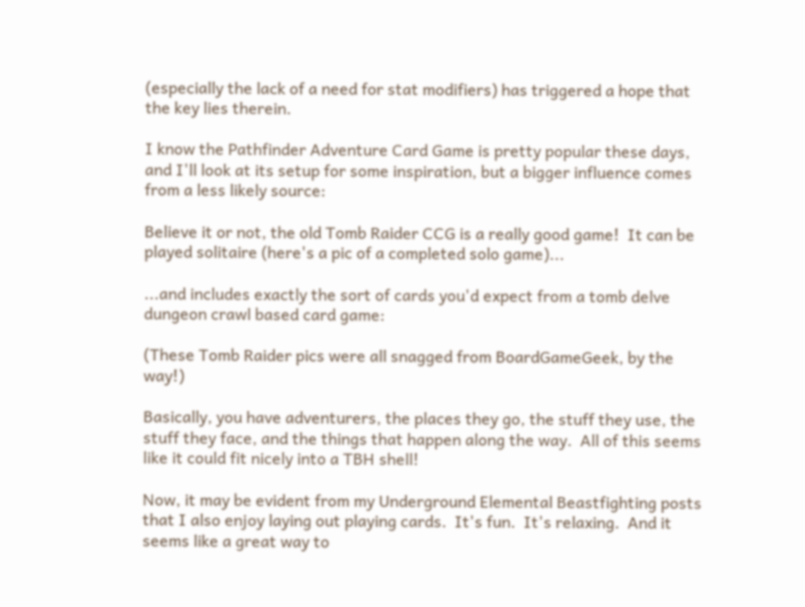(especially the lack of a need for stat modifiers) has triggered a hope that the key lies therein.

I know the Pathfinder Adventure Card Game is pretty popular these days, and I'll look at its setup for some inspiration, but a bigger influence comes from a less likely source:

Believe it or not, the old Tomb Raider CCG is a really good game!  It can be played solitaire (here's a pic of a completed solo game)...

...and includes exactly the sort of cards you'd expect from a tomb delve dungeon crawl based card game:

(These Tomb Raider pics were all snagged from BoardGameGeek, by the way!)

Basically, you have adventurers, the places they go, the stuff they use, the stuff they face, and the things that happen along the way.  All of this seems like it could fit nicely into a TBH shell!

Now, it may be evident from my Underground Elemental Beastfighting posts that I also enjoy laying out playing cards.  It's fun.  It's relaxing.  And it seems like a great way to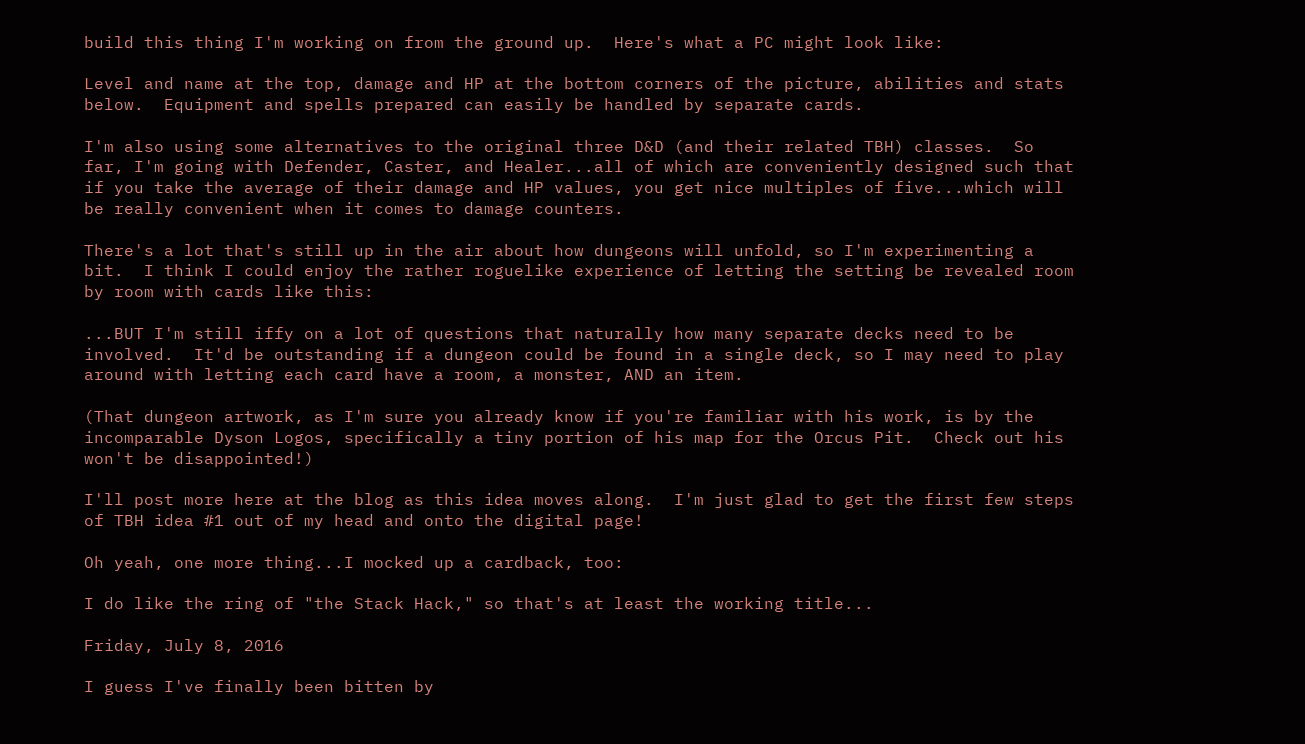build this thing I'm working on from the ground up.  Here's what a PC might look like:

Level and name at the top, damage and HP at the bottom corners of the picture, abilities and stats below.  Equipment and spells prepared can easily be handled by separate cards.

I'm also using some alternatives to the original three D&D (and their related TBH) classes.  So far, I'm going with Defender, Caster, and Healer...all of which are conveniently designed such that if you take the average of their damage and HP values, you get nice multiples of five...which will be really convenient when it comes to damage counters.

There's a lot that's still up in the air about how dungeons will unfold, so I'm experimenting a bit.  I think I could enjoy the rather roguelike experience of letting the setting be revealed room by room with cards like this:

...BUT I'm still iffy on a lot of questions that naturally how many separate decks need to be involved.  It'd be outstanding if a dungeon could be found in a single deck, so I may need to play around with letting each card have a room, a monster, AND an item.

(That dungeon artwork, as I'm sure you already know if you're familiar with his work, is by the incomparable Dyson Logos, specifically a tiny portion of his map for the Orcus Pit.  Check out his won't be disappointed!)

I'll post more here at the blog as this idea moves along.  I'm just glad to get the first few steps of TBH idea #1 out of my head and onto the digital page!

Oh yeah, one more thing...I mocked up a cardback, too:

I do like the ring of "the Stack Hack," so that's at least the working title...

Friday, July 8, 2016

I guess I've finally been bitten by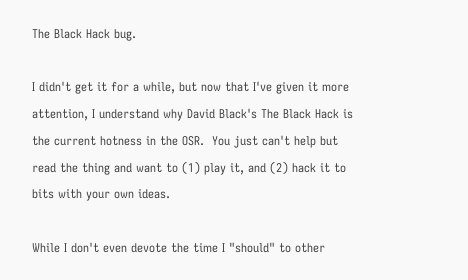The Black Hack bug.

I didn't get it for a while, but now that I've given it more attention, I understand why David Black's The Black Hack is the current hotness in the OSR.  You just can't help but read the thing and want to (1) play it, and (2) hack it to bits with your own ideas.

While I don't even devote the time I "should" to other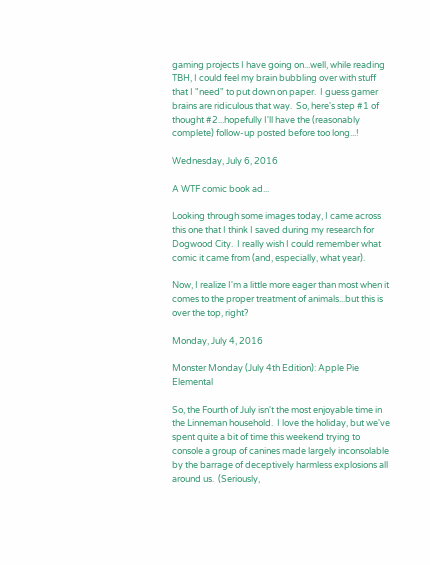gaming projects I have going on...well, while reading TBH, I could feel my brain bubbling over with stuff that I "need" to put down on paper.  I guess gamer brains are ridiculous that way.  So, here's step #1 of thought #2...hopefully I'll have the (reasonably complete) follow-up posted before too long...!

Wednesday, July 6, 2016

A WTF comic book ad...

Looking through some images today, I came across this one that I think I saved during my research for Dogwood City.  I really wish I could remember what comic it came from (and, especially, what year).

Now, I realize I'm a little more eager than most when it comes to the proper treatment of animals...but this is over the top, right?

Monday, July 4, 2016

Monster Monday (July 4th Edition): Apple Pie Elemental

So, the Fourth of July isn't the most enjoyable time in the Linneman household.  I love the holiday, but we've spent quite a bit of time this weekend trying to console a group of canines made largely inconsolable by the barrage of deceptively harmless explosions all around us.  (Seriously,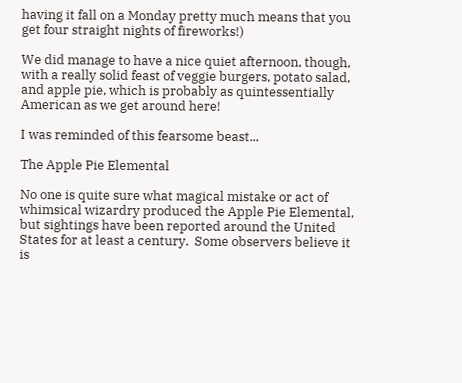having it fall on a Monday pretty much means that you get four straight nights of fireworks!)

We did manage to have a nice quiet afternoon, though, with a really solid feast of veggie burgers, potato salad, and apple pie, which is probably as quintessentially American as we get around here!

I was reminded of this fearsome beast...

The Apple Pie Elemental

No one is quite sure what magical mistake or act of whimsical wizardry produced the Apple Pie Elemental, but sightings have been reported around the United States for at least a century.  Some observers believe it is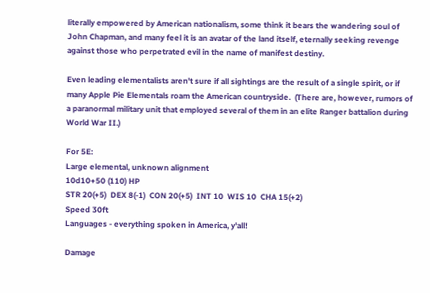literally empowered by American nationalism, some think it bears the wandering soul of John Chapman, and many feel it is an avatar of the land itself, eternally seeking revenge against those who perpetrated evil in the name of manifest destiny.

Even leading elementalists aren't sure if all sightings are the result of a single spirit, or if many Apple Pie Elementals roam the American countryside.  (There are, however, rumors of a paranormal military unit that employed several of them in an elite Ranger battalion during World War II.)

For 5E:
Large elemental, unknown alignment
10d10+50 (110) HP
STR 20(+5)  DEX 8(-1)  CON 20(+5)  INT 10  WIS 10  CHA 15(+2)
Speed 30ft
Languages - everything spoken in America, y'all!

Damage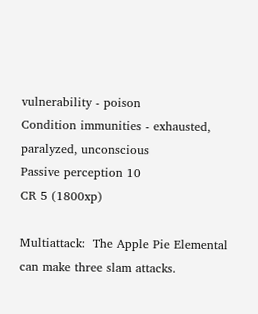vulnerability - poison
Condition immunities - exhausted, paralyzed, unconscious
Passive perception 10
CR 5 (1800xp)

Multiattack:  The Apple Pie Elemental can make three slam attacks.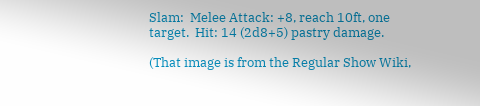Slam:  Melee Attack: +8, reach 10ft, one target.  Hit: 14 (2d8+5) pastry damage.

(That image is from the Regular Show Wiki,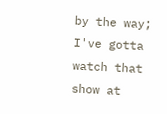by the way; I've gotta watch that show at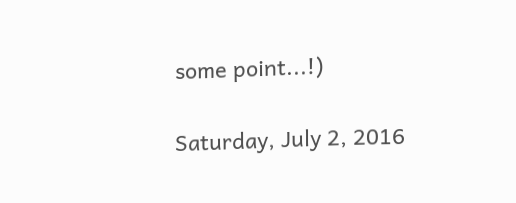some point...!)

Saturday, July 2, 2016